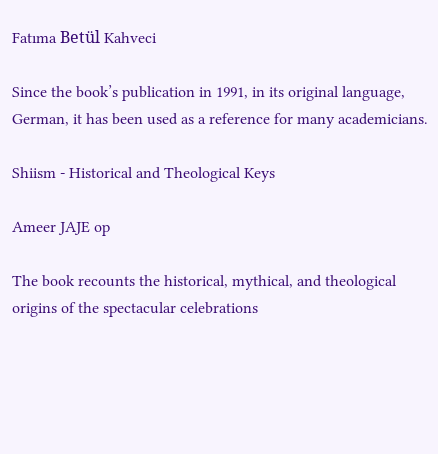Fatıma Betül Kahveci

Since the book’s publication in 1991, in its original language, German, it has been used as a reference for many academicians.

Shiism - Historical and Theological Keys

Ameer JAJE op

The book recounts the historical, mythical, and theological origins of the spectacular celebrations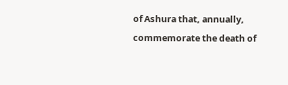of Ashura that, annually, commemorate the death of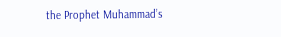the Prophet Muhammad’s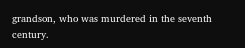grandson, who was murdered in the seventh century.